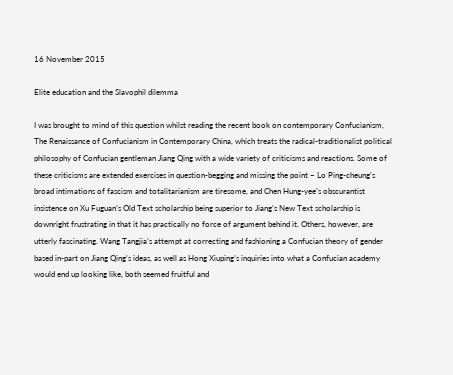16 November 2015

Elite education and the Slavophil dilemma

I was brought to mind of this question whilst reading the recent book on contemporary Confucianism, The Renaissance of Confucianism in Contemporary China, which treats the radical-traditionalist political philosophy of Confucian gentleman Jiang Qing with a wide variety of criticisms and reactions. Some of these criticisms are extended exercises in question-begging and missing the point – Lo Ping-cheung’s broad intimations of fascism and totalitarianism are tiresome, and Chen Hung-yee’s obscurantist insistence on Xu Fuguan’s Old Text scholarship being superior to Jiang’s New Text scholarship is downright frustrating in that it has practically no force of argument behind it. Others, however, are utterly fascinating. Wang Tangjia’s attempt at correcting and fashioning a Confucian theory of gender based in-part on Jiang Qing’s ideas, as well as Hong Xiuping’s inquiries into what a Confucian academy would end up looking like, both seemed fruitful and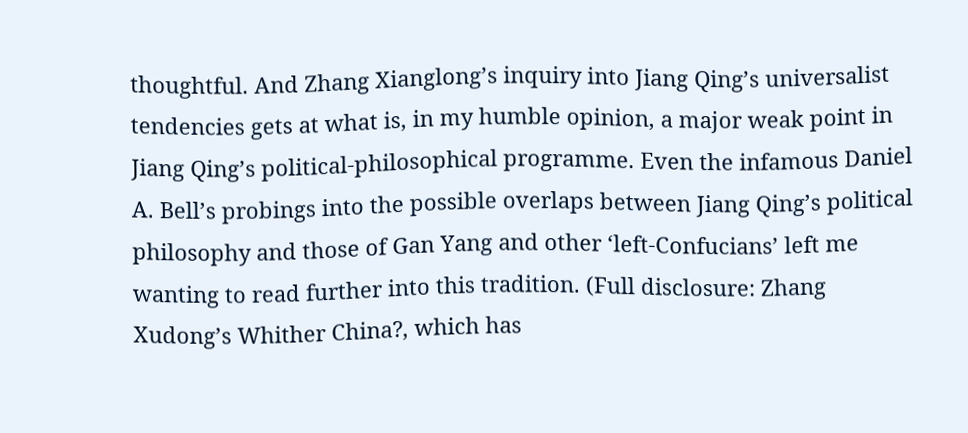thoughtful. And Zhang Xianglong’s inquiry into Jiang Qing’s universalist tendencies gets at what is, in my humble opinion, a major weak point in Jiang Qing’s political-philosophical programme. Even the infamous Daniel A. Bell’s probings into the possible overlaps between Jiang Qing’s political philosophy and those of Gan Yang and other ‘left-Confucians’ left me wanting to read further into this tradition. (Full disclosure: Zhang Xudong’s Whither China?, which has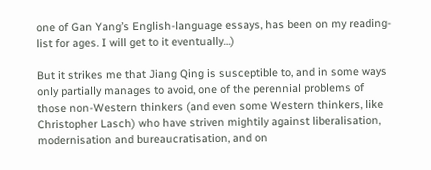one of Gan Yang’s English-language essays, has been on my reading-list for ages. I will get to it eventually…)

But it strikes me that Jiang Qing is susceptible to, and in some ways only partially manages to avoid, one of the perennial problems of those non-Western thinkers (and even some Western thinkers, like Christopher Lasch) who have striven mightily against liberalisation, modernisation and bureaucratisation, and on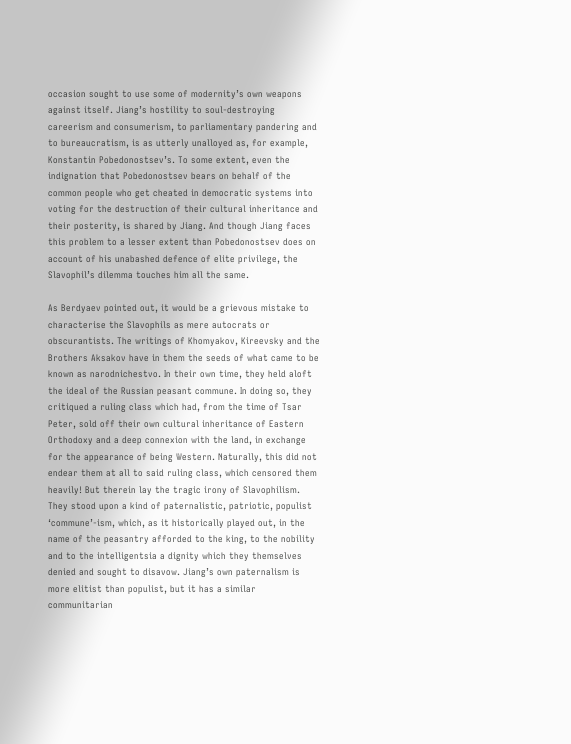occasion sought to use some of modernity’s own weapons against itself. Jiang’s hostility to soul-destroying careerism and consumerism, to parliamentary pandering and to bureaucratism, is as utterly unalloyed as, for example, Konstantin Pobedonostsev’s. To some extent, even the indignation that Pobedonostsev bears on behalf of the common people who get cheated in democratic systems into voting for the destruction of their cultural inheritance and their posterity, is shared by Jiang. And though Jiang faces this problem to a lesser extent than Pobedonostsev does on account of his unabashed defence of elite privilege, the Slavophil’s dilemma touches him all the same.

As Berdyaev pointed out, it would be a grievous mistake to characterise the Slavophils as mere autocrats or obscurantists. The writings of Khomyakov, Kireevsky and the Brothers Aksakov have in them the seeds of what came to be known as narodnichestvo. In their own time, they held aloft the ideal of the Russian peasant commune. In doing so, they critiqued a ruling class which had, from the time of Tsar Peter, sold off their own cultural inheritance of Eastern Orthodoxy and a deep connexion with the land, in exchange for the appearance of being Western. Naturally, this did not endear them at all to said ruling class, which censored them heavily! But therein lay the tragic irony of Slavophilism. They stood upon a kind of paternalistic, patriotic, populist ‘commune’-ism, which, as it historically played out, in the name of the peasantry afforded to the king, to the nobility and to the intelligentsia a dignity which they themselves denied and sought to disavow. Jiang’s own paternalism is more elitist than populist, but it has a similar communitarian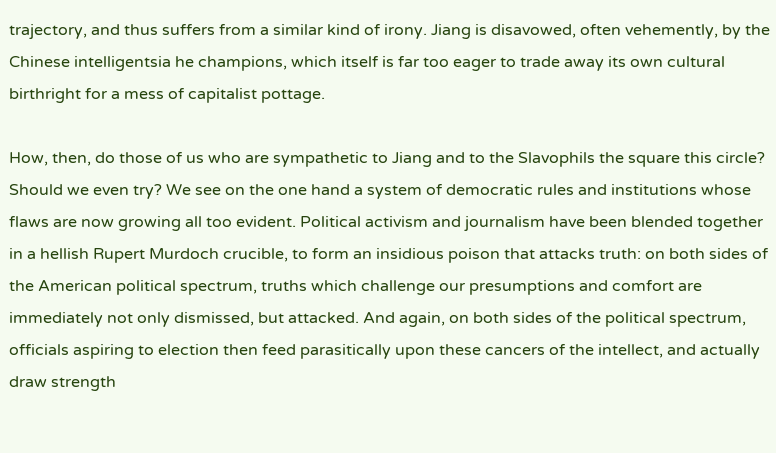trajectory, and thus suffers from a similar kind of irony. Jiang is disavowed, often vehemently, by the Chinese intelligentsia he champions, which itself is far too eager to trade away its own cultural birthright for a mess of capitalist pottage.

How, then, do those of us who are sympathetic to Jiang and to the Slavophils the square this circle? Should we even try? We see on the one hand a system of democratic rules and institutions whose flaws are now growing all too evident. Political activism and journalism have been blended together in a hellish Rupert Murdoch crucible, to form an insidious poison that attacks truth: on both sides of the American political spectrum, truths which challenge our presumptions and comfort are immediately not only dismissed, but attacked. And again, on both sides of the political spectrum, officials aspiring to election then feed parasitically upon these cancers of the intellect, and actually draw strength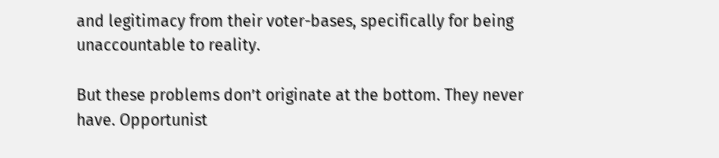and legitimacy from their voter-bases, specifically for being unaccountable to reality.

But these problems don’t originate at the bottom. They never have. Opportunist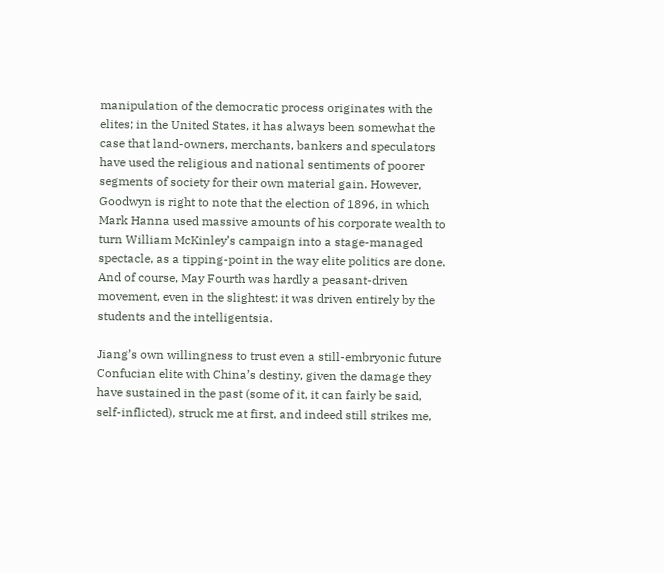manipulation of the democratic process originates with the elites; in the United States, it has always been somewhat the case that land-owners, merchants, bankers and speculators have used the religious and national sentiments of poorer segments of society for their own material gain. However, Goodwyn is right to note that the election of 1896, in which Mark Hanna used massive amounts of his corporate wealth to turn William McKinley’s campaign into a stage-managed spectacle, as a tipping-point in the way elite politics are done. And of course, May Fourth was hardly a peasant-driven movement, even in the slightest: it was driven entirely by the students and the intelligentsia.

Jiang’s own willingness to trust even a still-embryonic future Confucian elite with China’s destiny, given the damage they have sustained in the past (some of it, it can fairly be said, self-inflicted), struck me at first, and indeed still strikes me,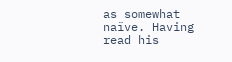as somewhat naïve. Having read his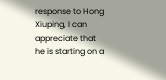response to Hong Xiuping, I can appreciate that he is starting on a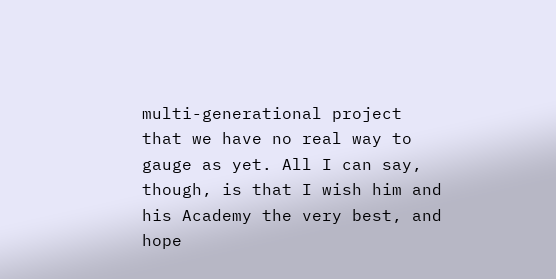multi-generational project that we have no real way to gauge as yet. All I can say, though, is that I wish him and his Academy the very best, and hope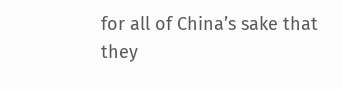for all of China’s sake that they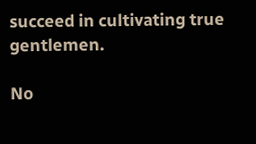succeed in cultivating true gentlemen.

No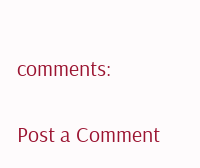comments:

Post a Comment